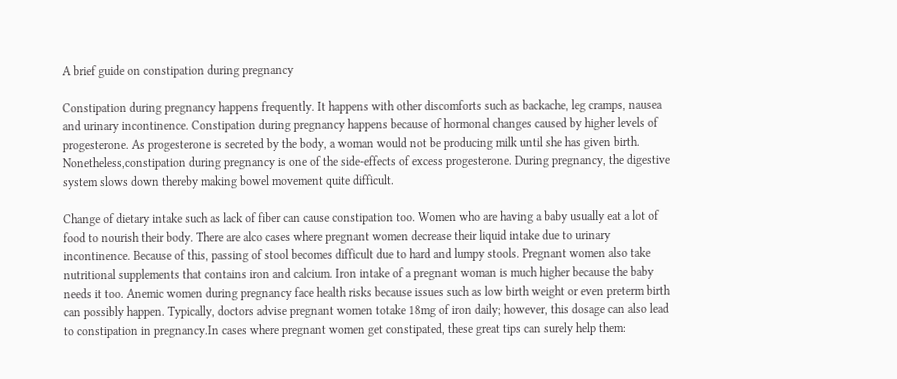A brief guide on constipation during pregnancy

Constipation during pregnancy happens frequently. It happens with other discomforts such as backache, leg cramps, nausea and urinary incontinence. Constipation during pregnancy happens because of hormonal changes caused by higher levels of progesterone. As progesterone is secreted by the body, a woman would not be producing milk until she has given birth. Nonetheless,constipation during pregnancy is one of the side-effects of excess progesterone. During pregnancy, the digestive system slows down thereby making bowel movement quite difficult.

Change of dietary intake such as lack of fiber can cause constipation too. Women who are having a baby usually eat a lot of food to nourish their body. There are alco cases where pregnant women decrease their liquid intake due to urinary incontinence. Because of this, passing of stool becomes difficult due to hard and lumpy stools. Pregnant women also take nutritional supplements that contains iron and calcium. Iron intake of a pregnant woman is much higher because the baby needs it too. Anemic women during pregnancy face health risks because issues such as low birth weight or even preterm birth can possibly happen. Typically, doctors advise pregnant women totake 18mg of iron daily; however, this dosage can also lead to constipation in pregnancy.In cases where pregnant women get constipated, these great tips can surely help them: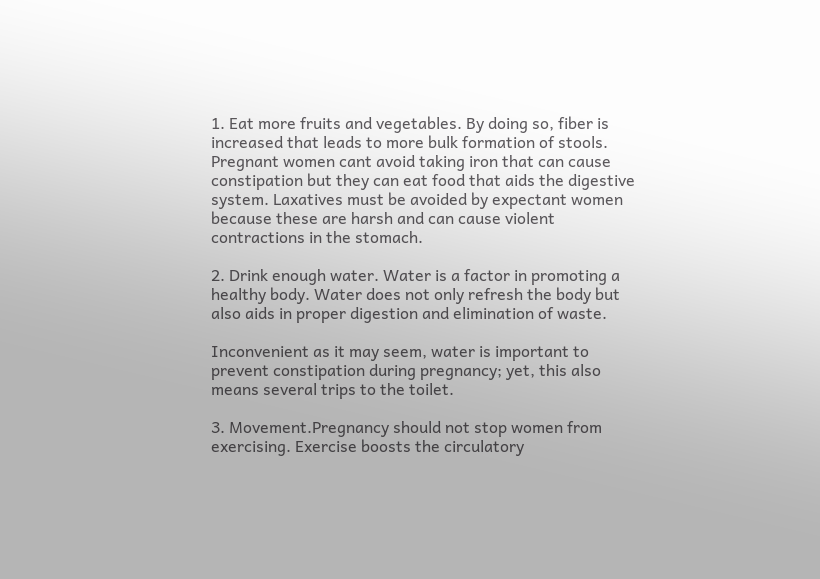1. Eat more fruits and vegetables. By doing so, fiber is increased that leads to more bulk formation of stools. Pregnant women cant avoid taking iron that can cause constipation but they can eat food that aids the digestive system. Laxatives must be avoided by expectant women because these are harsh and can cause violent contractions in the stomach.

2. Drink enough water. Water is a factor in promoting a healthy body. Water does not only refresh the body but also aids in proper digestion and elimination of waste.

Inconvenient as it may seem, water is important to prevent constipation during pregnancy; yet, this also means several trips to the toilet.

3. Movement.Pregnancy should not stop women from exercising. Exercise boosts the circulatory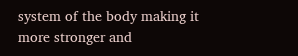system of the body making it more stronger and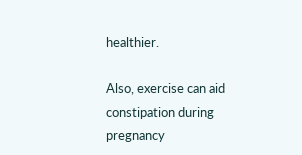healthier.

Also, exercise can aid constipation during pregnancy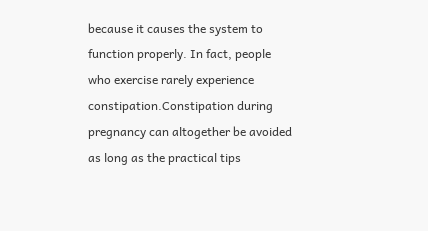because it causes the system to function properly. In fact, people who exercise rarely experience constipation.Constipation during pregnancy can altogether be avoided as long as the practical tips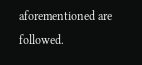aforementioned are followed.